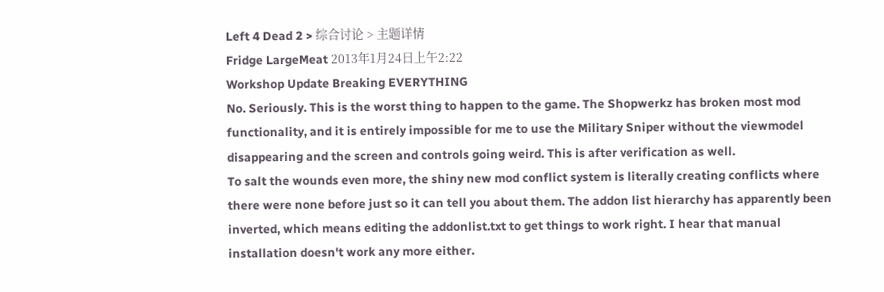Left 4 Dead 2 > 综合讨论 > 主题详情
Fridge LargeMeat 2013年1月24日上午2:22
Workshop Update Breaking EVERYTHING
No. Seriously. This is the worst thing to happen to the game. The Shopwerkz has broken most mod functionality, and it is entirely impossible for me to use the Military Sniper without the viewmodel disappearing and the screen and controls going weird. This is after verification as well.
To salt the wounds even more, the shiny new mod conflict system is literally creating conflicts where there were none before just so it can tell you about them. The addon list hierarchy has apparently been inverted, which means editing the addonlist.txt to get things to work right. I hear that manual installation doesn't work any more either.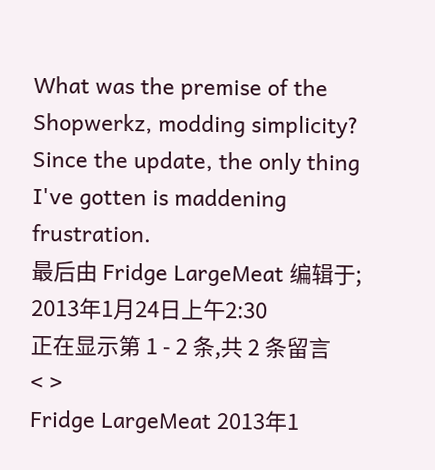What was the premise of the Shopwerkz, modding simplicity? Since the update, the only thing I've gotten is maddening frustration.
最后由 Fridge LargeMeat 编辑于; 2013年1月24日上午2:30
正在显示第 1 - 2 条,共 2 条留言
< >
Fridge LargeMeat 2013年1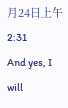月24日上午2:31
And yes, I will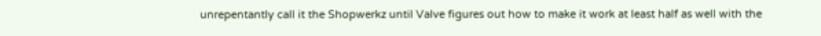unrepentantly call it the Shopwerkz until Valve figures out how to make it work at least half as well with the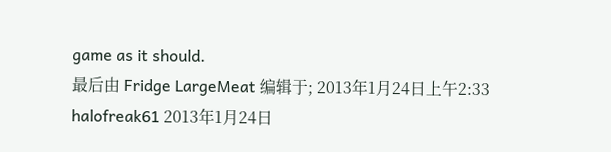game as it should.
最后由 Fridge LargeMeat 编辑于; 2013年1月24日上午2:33
halofreak61 2013年1月24日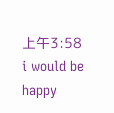上午3:58
i would be happy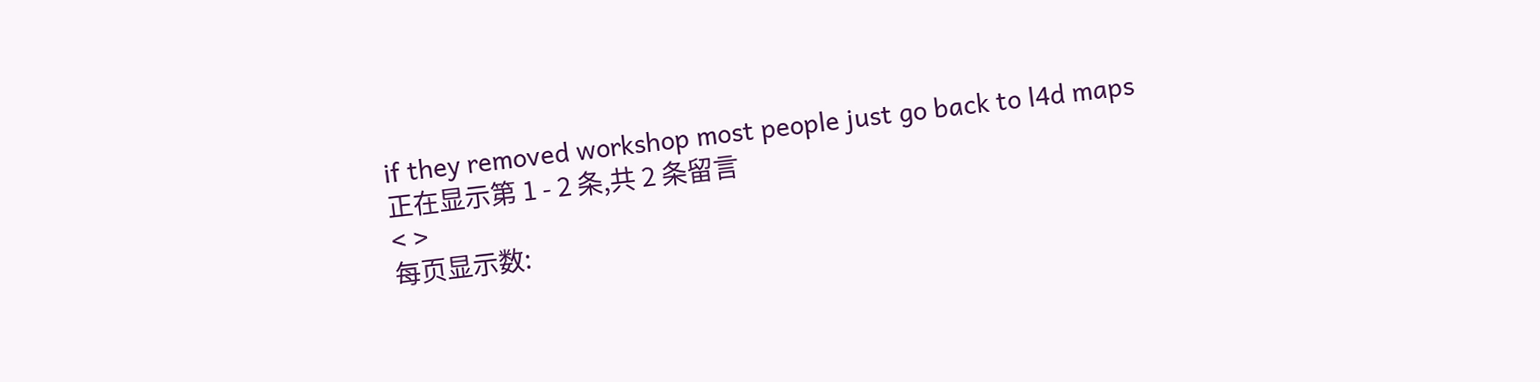if they removed workshop most people just go back to l4d maps
正在显示第 1 - 2 条,共 2 条留言
< >
每页显示数: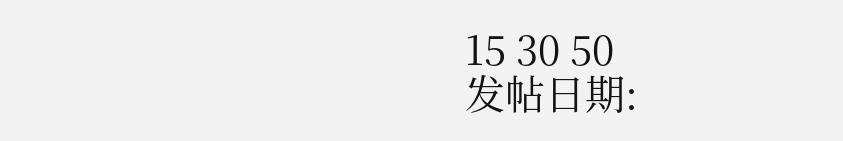15 30 50
发帖日期: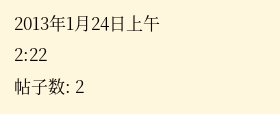2013年1月24日上午2:22
帖子数: 2